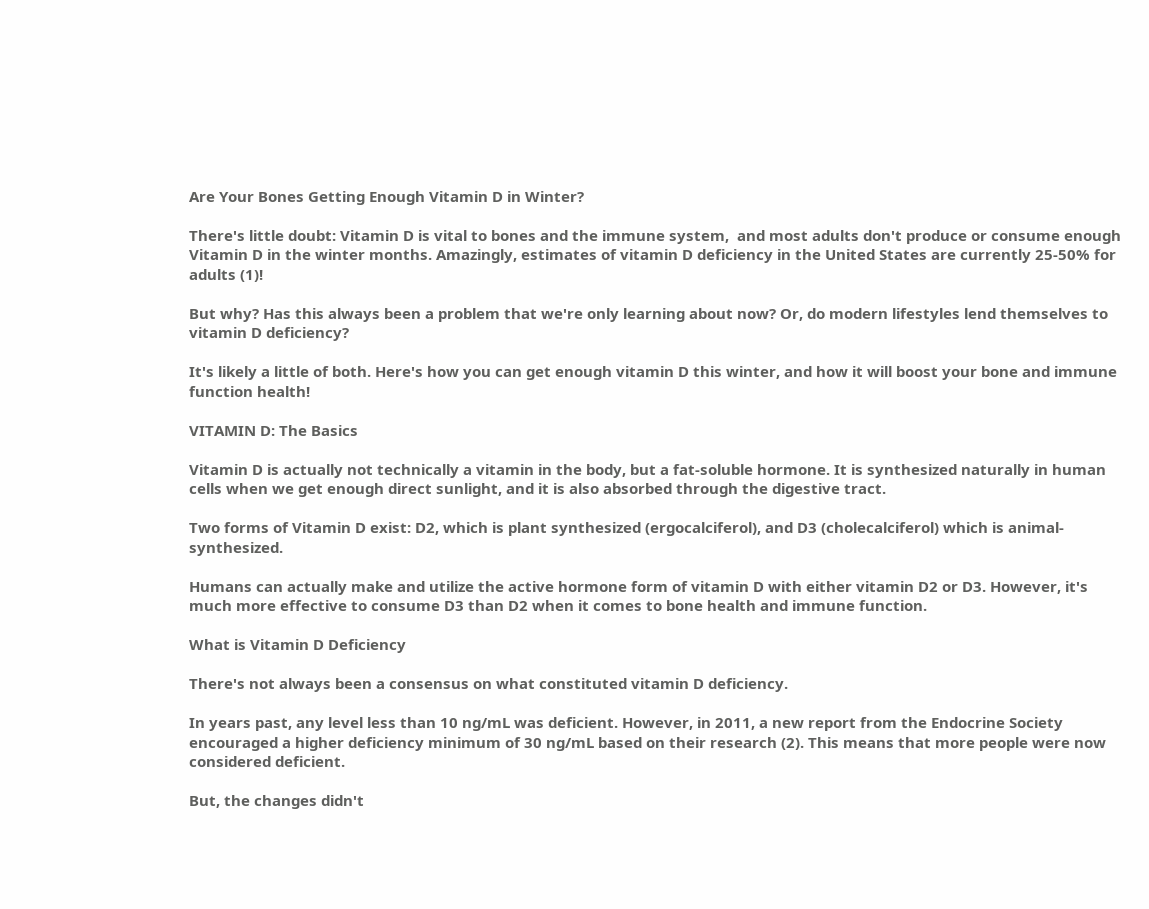Are Your Bones Getting Enough Vitamin D in Winter?

There's little doubt: Vitamin D is vital to bones and the immune system,  and most adults don't produce or consume enough Vitamin D in the winter months. Amazingly, estimates of vitamin D deficiency in the United States are currently 25-50% for adults (1)!

But why? Has this always been a problem that we're only learning about now? Or, do modern lifestyles lend themselves to vitamin D deficiency?

It's likely a little of both. Here's how you can get enough vitamin D this winter, and how it will boost your bone and immune function health!

VITAMIN D: The Basics

Vitamin D is actually not technically a vitamin in the body, but a fat-soluble hormone. It is synthesized naturally in human cells when we get enough direct sunlight, and it is also absorbed through the digestive tract.

Two forms of Vitamin D exist: D2, which is plant synthesized (ergocalciferol), and D3 (cholecalciferol) which is animal-synthesized.

Humans can actually make and utilize the active hormone form of vitamin D with either vitamin D2 or D3. However, it's much more effective to consume D3 than D2 when it comes to bone health and immune function.

What is Vitamin D Deficiency

There's not always been a consensus on what constituted vitamin D deficiency.

In years past, any level less than 10 ng/mL was deficient. However, in 2011, a new report from the Endocrine Society encouraged a higher deficiency minimum of 30 ng/mL based on their research (2). This means that more people were now considered deficient.

But, the changes didn't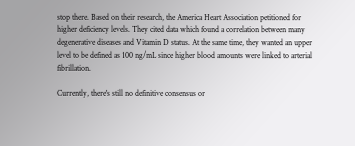stop there. Based on their research, the America Heart Association petitioned for higher deficiency levels. They cited data which found a correlation between many degenerative diseases and Vitamin D status. At the same time, they wanted an upper level to be defined as 100 ng/mL since higher blood amounts were linked to arterial fibrillation.

Currently, there's still no definitive consensus or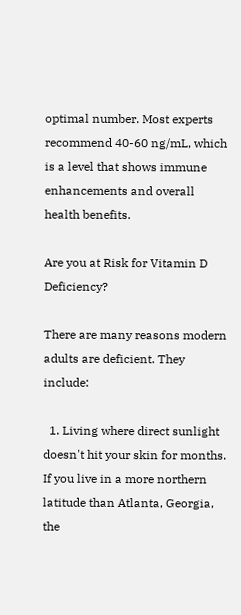optimal number. Most experts recommend 40-60 ng/mL, which is a level that shows immune enhancements and overall health benefits.

Are you at Risk for Vitamin D Deficiency?

There are many reasons modern adults are deficient. They include:

  1. Living where direct sunlight doesn't hit your skin for months.  If you live in a more northern latitude than Atlanta, Georgia, the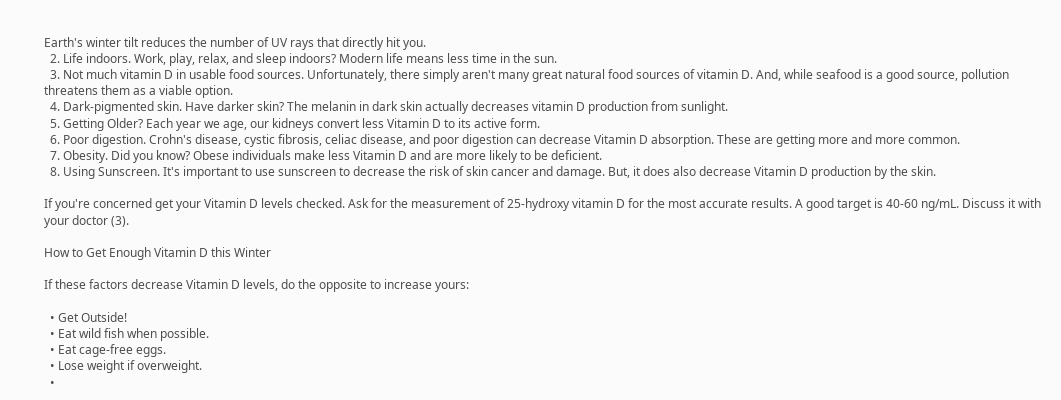Earth's winter tilt reduces the number of UV rays that directly hit you.
  2. Life indoors. Work, play, relax, and sleep indoors? Modern life means less time in the sun.
  3. Not much vitamin D in usable food sources. Unfortunately, there simply aren't many great natural food sources of vitamin D. And, while seafood is a good source, pollution threatens them as a viable option.
  4. Dark-pigmented skin. Have darker skin? The melanin in dark skin actually decreases vitamin D production from sunlight.
  5. Getting Older? Each year we age, our kidneys convert less Vitamin D to its active form.
  6. Poor digestion. Crohn's disease, cystic fibrosis, celiac disease, and poor digestion can decrease Vitamin D absorption. These are getting more and more common.
  7. Obesity. Did you know? Obese individuals make less Vitamin D and are more likely to be deficient.
  8. Using Sunscreen. It's important to use sunscreen to decrease the risk of skin cancer and damage. But, it does also decrease Vitamin D production by the skin.

If you're concerned get your Vitamin D levels checked. Ask for the measurement of 25-hydroxy vitamin D for the most accurate results. A good target is 40-60 ng/mL. Discuss it with your doctor (3).

How to Get Enough Vitamin D this Winter

If these factors decrease Vitamin D levels, do the opposite to increase yours:

  • Get Outside!
  • Eat wild fish when possible.
  • Eat cage-free eggs.
  • Lose weight if overweight.
  •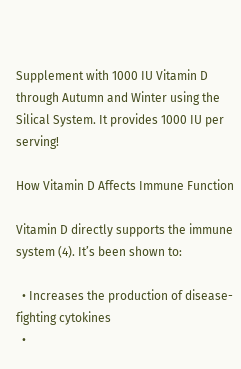Supplement with 1000 IU Vitamin D through Autumn and Winter using the Silical System. It provides 1000 IU per serving!

How Vitamin D Affects Immune Function

Vitamin D directly supports the immune system (4). It’s been shown to:

  • Increases the production of disease-fighting cytokines
  •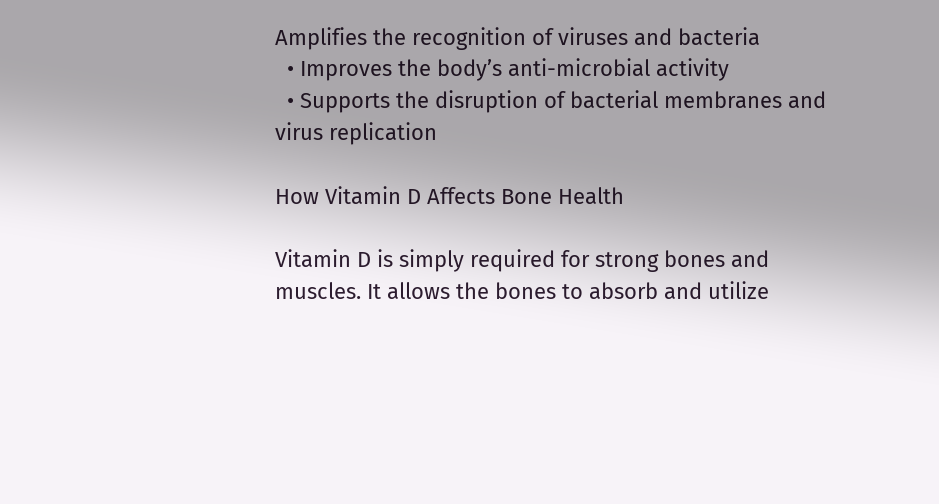Amplifies the recognition of viruses and bacteria
  • Improves the body’s anti-microbial activity
  • Supports the disruption of bacterial membranes and virus replication

How Vitamin D Affects Bone Health

Vitamin D is simply required for strong bones and muscles. It allows the bones to absorb and utilize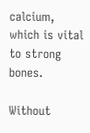calcium, which is vital to strong bones.

Without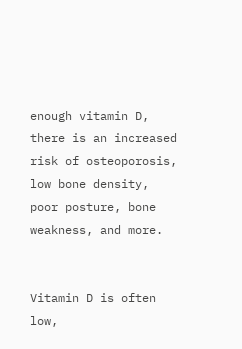enough vitamin D, there is an increased risk of osteoporosis, low bone density, poor posture, bone weakness, and more.


Vitamin D is often low,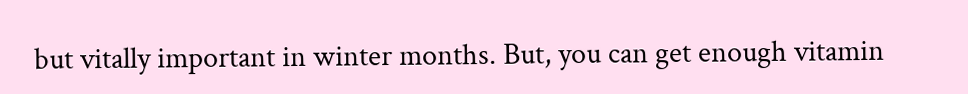but vitally important in winter months. But, you can get enough vitamin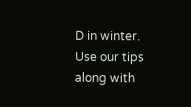D in winter. Use our tips along with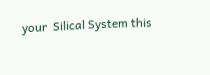your  Silical System this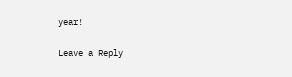year!

Leave a Reply